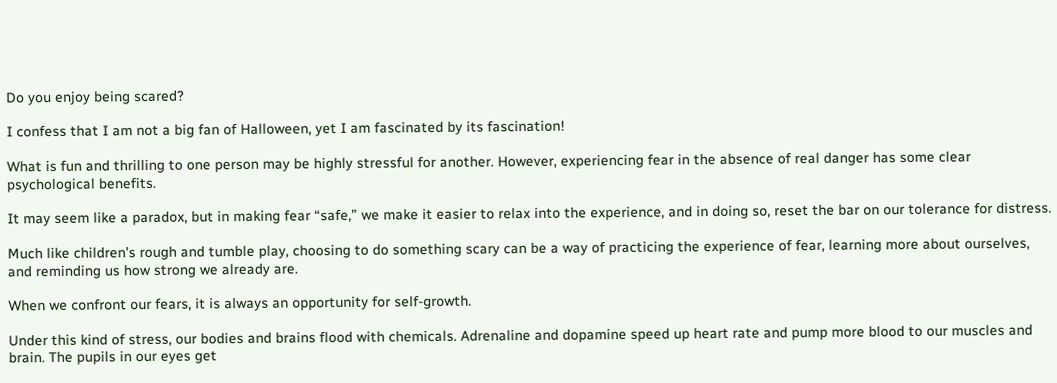Do you enjoy being scared?

I confess that I am not a big fan of Halloween, yet I am fascinated by its fascination!

What is fun and thrilling to one person may be highly stressful for another. However, experiencing fear in the absence of real danger has some clear psychological benefits.

It may seem like a paradox, but in making fear “safe,” we make it easier to relax into the experience, and in doing so, reset the bar on our tolerance for distress.

Much like children’s rough and tumble play, choosing to do something scary can be a way of practicing the experience of fear, learning more about ourselves, and reminding us how strong we already are.

When we confront our fears, it is always an opportunity for self-growth.

Under this kind of stress, our bodies and brains flood with chemicals. Adrenaline and dopamine speed up heart rate and pump more blood to our muscles and brain. The pupils in our eyes get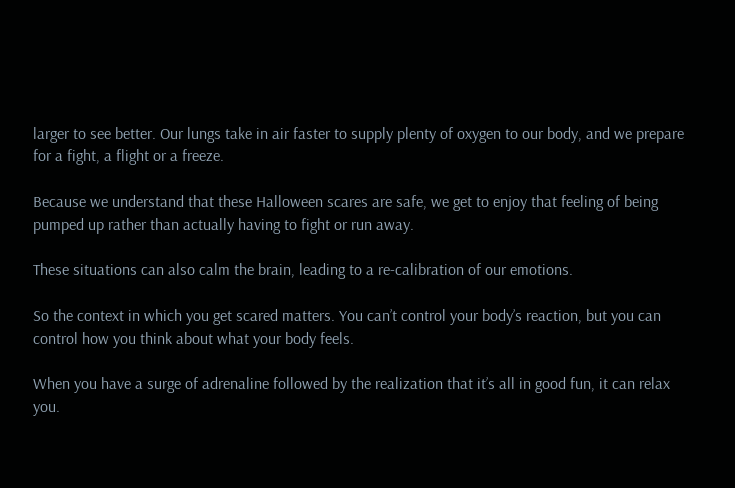larger to see better. Our lungs take in air faster to supply plenty of oxygen to our body, and we prepare for a fight, a flight or a freeze.

Because we understand that these Halloween scares are safe, we get to enjoy that feeling of being pumped up rather than actually having to fight or run away.

These situations can also calm the brain, leading to a re-calibration of our emotions.

So the context in which you get scared matters. You can’t control your body’s reaction, but you can control how you think about what your body feels.

When you have a surge of adrenaline followed by the realization that it’s all in good fun, it can relax you.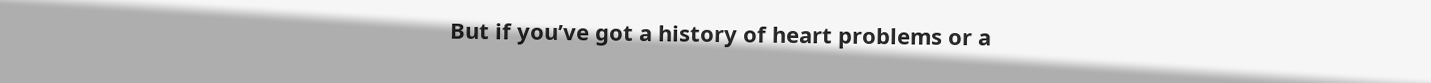But if you’ve got a history of heart problems or a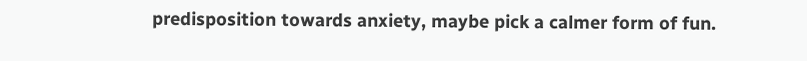predisposition towards anxiety, maybe pick a calmer form of fun.